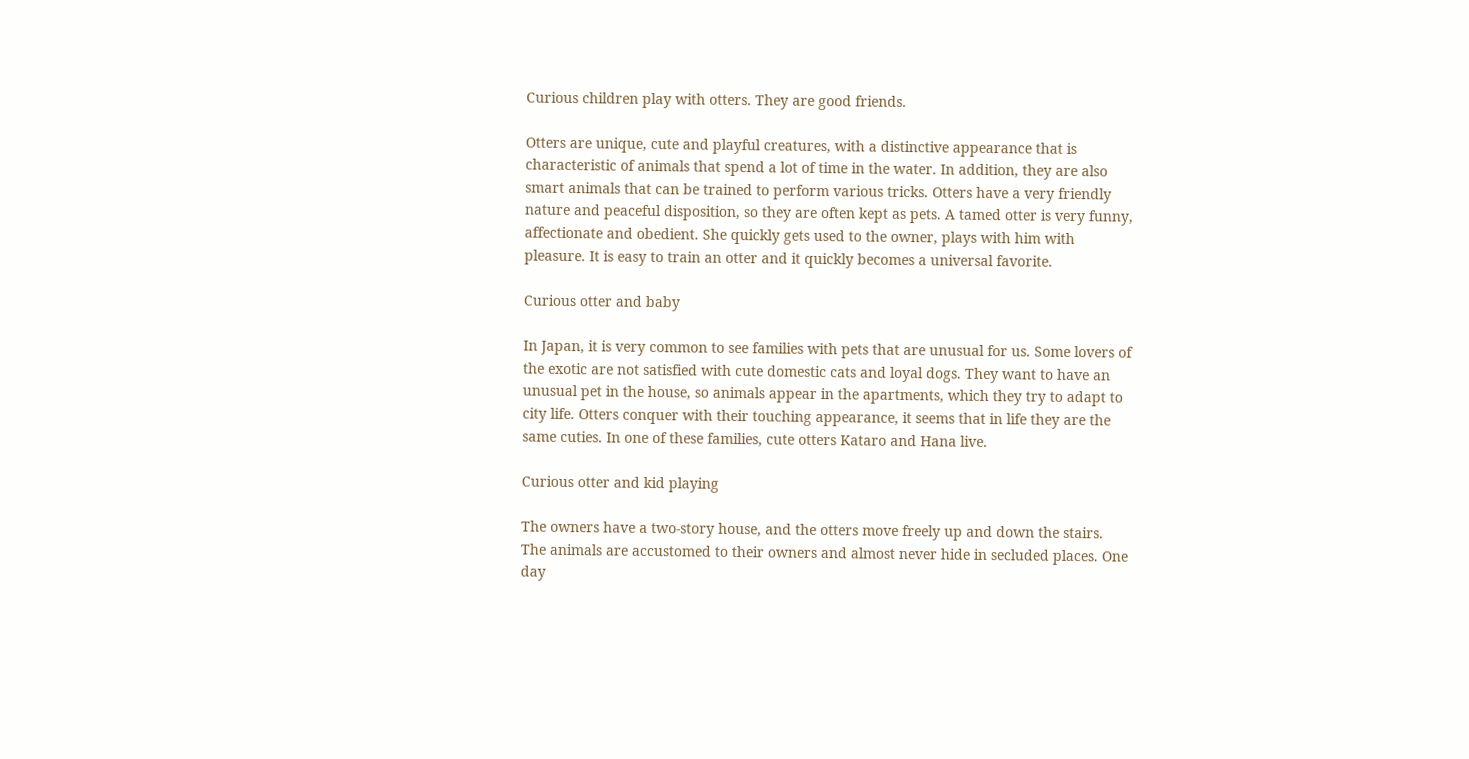Curious children play with otters. They are good friends.

Otters are unique, cute and playful creatures, with a distinctive appearance that is characteristic of animals that spend a lot of time in the water. In addition, they are also smart animals that can be trained to perform various tricks. Otters have a very friendly nature and peaceful disposition, so they are often kept as pets. A tamed otter is very funny, affectionate and obedient. She quickly gets used to the owner, plays with him with pleasure. It is easy to train an otter and it quickly becomes a universal favorite.

Curious otter and baby

In Japan, it is very common to see families with pets that are unusual for us. Some lovers of the exotic are not satisfied with cute domestic cats and loyal dogs. They want to have an unusual pet in the house, so animals appear in the apartments, which they try to adapt to city life. Otters conquer with their touching appearance, it seems that in life they are the same cuties. In one of these families, cute otters Kataro and Hana live.

Curious otter and kid playing

The owners have a two-story house, and the otters move freely up and down the stairs. The animals are accustomed to their owners and almost never hide in secluded places. One day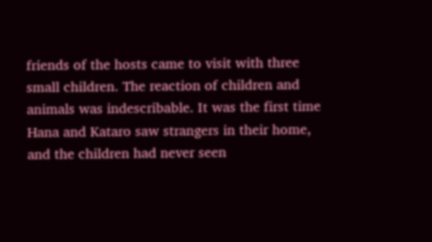friends of the hosts came to visit with three small children. The reaction of children and animals was indescribable. It was the first time Hana and Kataro saw strangers in their home, and the children had never seen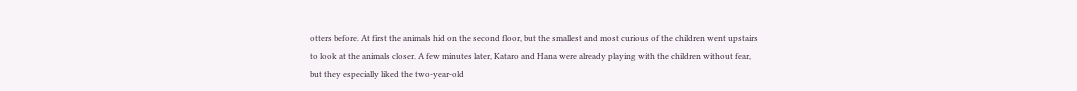otters before. At first the animals hid on the second floor, but the smallest and most curious of the children went upstairs to look at the animals closer. A few minutes later, Kataro and Hana were already playing with the children without fear, but they especially liked the two-year-old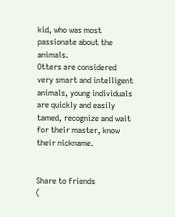kid, who was most passionate about the animals.
Otters are considered very smart and intelligent animals, young individuals are quickly and easily tamed, recognize and wait for their master, know their nickname.


Share to friends
(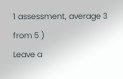1 assessment, average 3 from 5 )
Leave a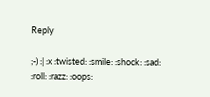Reply

;-) :| :x :twisted: :smile: :shock: :sad: :roll: :razz: :oops: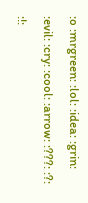:o :mrgreen: :lol: :idea: :grin: :evil: :cry: :cool: :arrow: :???: :?: :!: